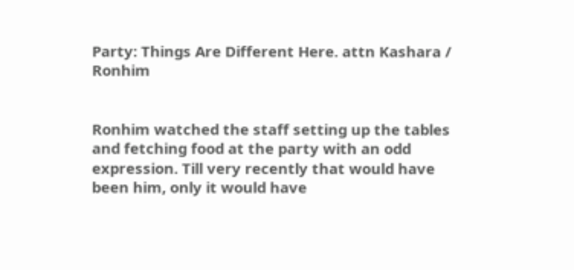Party: Things Are Different Here. attn Kashara / Ronhim


Ronhim watched the staff setting up the tables and fetching food at the party with an odd expression. Till very recently that would have been him, only it would have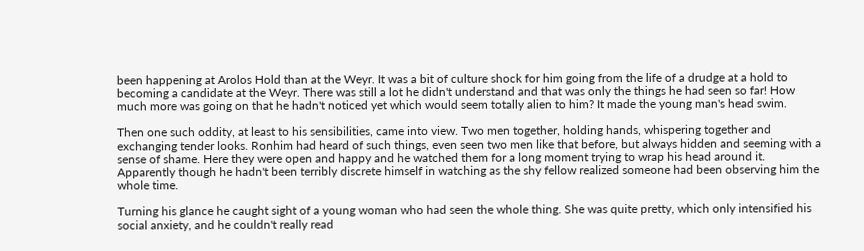been happening at Arolos Hold than at the Weyr. It was a bit of culture shock for him going from the life of a drudge at a hold to becoming a candidate at the Weyr. There was still a lot he didn't understand and that was only the things he had seen so far! How much more was going on that he hadn't noticed yet which would seem totally alien to him? It made the young man's head swim.

Then one such oddity, at least to his sensibilities, came into view. Two men together, holding hands, whispering together and exchanging tender looks. Ronhim had heard of such things, even seen two men like that before, but always hidden and seeming with a sense of shame. Here they were open and happy and he watched them for a long moment trying to wrap his head around it. Apparently though he hadn't been terribly discrete himself in watching as the shy fellow realized someone had been observing him the whole time.

Turning his glance he caught sight of a young woman who had seen the whole thing. She was quite pretty, which only intensified his social anxiety, and he couldn't really read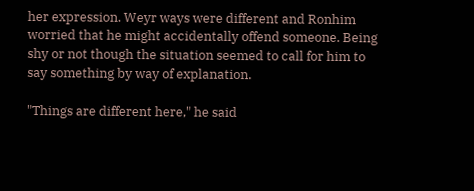her expression. Weyr ways were different and Ronhim worried that he might accidentally offend someone. Being shy or not though the situation seemed to call for him to say something by way of explanation.

"Things are different here," he said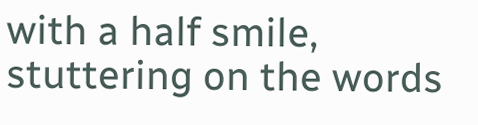with a half smile, stuttering on the words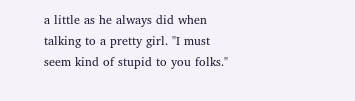a little as he always did when talking to a pretty girl. "I must seem kind of stupid to you folks."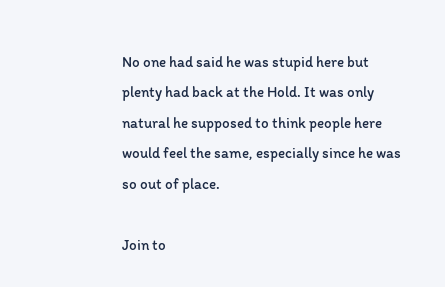No one had said he was stupid here but plenty had back at the Hold. It was only natural he supposed to think people here would feel the same, especially since he was so out of place.

Join to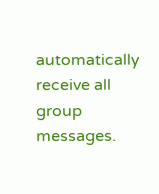automatically receive all group messages.